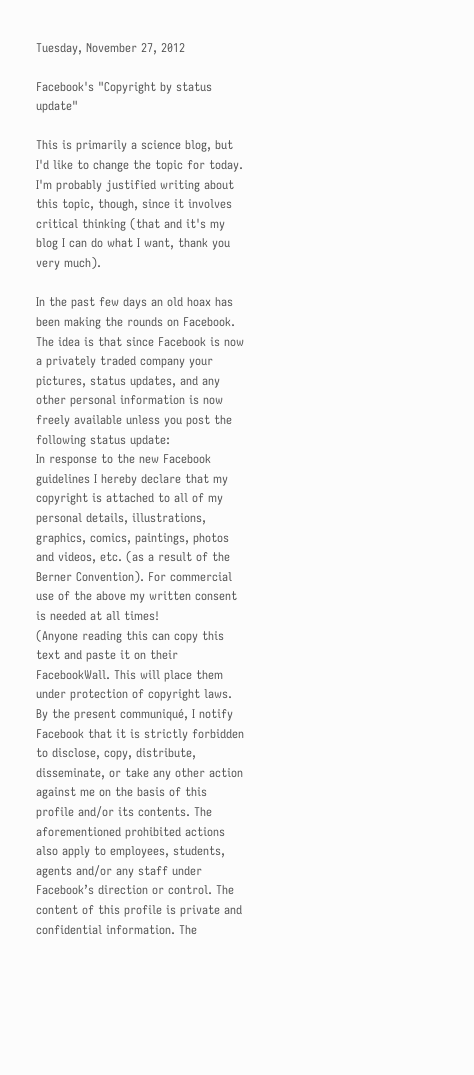Tuesday, November 27, 2012

Facebook's "Copyright by status update"

This is primarily a science blog, but I'd like to change the topic for today. I'm probably justified writing about this topic, though, since it involves critical thinking (that and it's my blog I can do what I want, thank you very much).

In the past few days an old hoax has been making the rounds on Facebook. The idea is that since Facebook is now a privately traded company your pictures, status updates, and any other personal information is now freely available unless you post the following status update:
In response to the new Facebook guidelines I hereby declare that my copyright is attached to all of my personal details, illustrations, graphics, comics, paintings, photos and videos, etc. (as a result of the Berner Convention). For commercial use of the above my written consent is needed at all times!
(Anyone reading this can copy this text and paste it on their FacebookWall. This will place them under protection of copyright laws. By the present communiqué, I notify Facebook that it is strictly forbidden to disclose, copy, distribute, disseminate, or take any other action against me on the basis of this profile and/or its contents. The aforementioned prohibited actions also apply to employees, students, agents and/or any staff under Facebook’s direction or control. The content of this profile is private and confidential information. The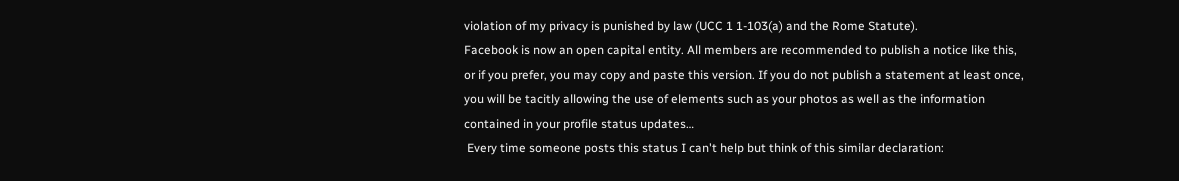violation of my privacy is punished by law (UCC 1 1-103(a) and the Rome Statute).
Facebook is now an open capital entity. All members are recommended to publish a notice like this, or if you prefer, you may copy and paste this version. If you do not publish a statement at least once, you will be tacitly allowing the use of elements such as your photos as well as the information contained in your profile status updates…
 Every time someone posts this status I can't help but think of this similar declaration: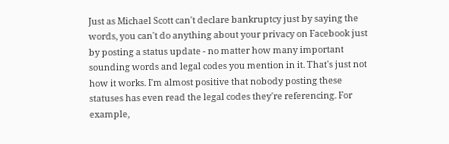Just as Michael Scott can't declare bankruptcy just by saying the words, you can't do anything about your privacy on Facebook just by posting a status update - no matter how many important sounding words and legal codes you mention in it. That's just not how it works. I'm almost positive that nobody posting these statuses has even read the legal codes they're referencing. For example,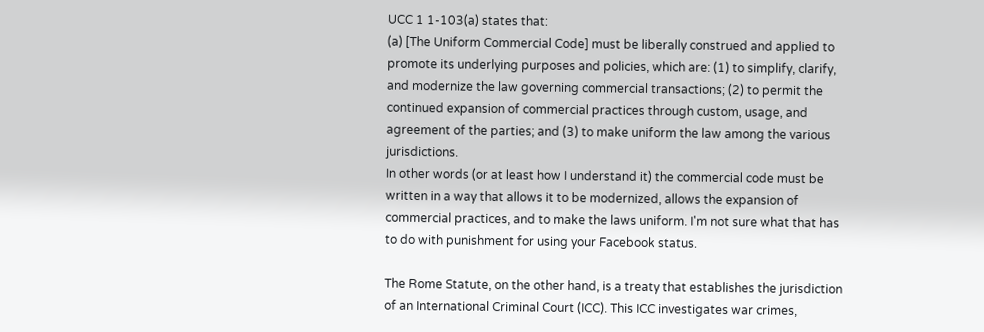UCC 1 1-103(a) states that:
(a) [The Uniform Commercial Code] must be liberally construed and applied to promote its underlying purposes and policies, which are: (1) to simplify, clarify, and modernize the law governing commercial transactions; (2) to permit the continued expansion of commercial practices through custom, usage, and agreement of the parties; and (3) to make uniform the law among the various jurisdictions.
In other words (or at least how I understand it) the commercial code must be written in a way that allows it to be modernized, allows the expansion of commercial practices, and to make the laws uniform. I'm not sure what that has to do with punishment for using your Facebook status.

The Rome Statute, on the other hand, is a treaty that establishes the jurisdiction of an International Criminal Court (ICC). This ICC investigates war crimes,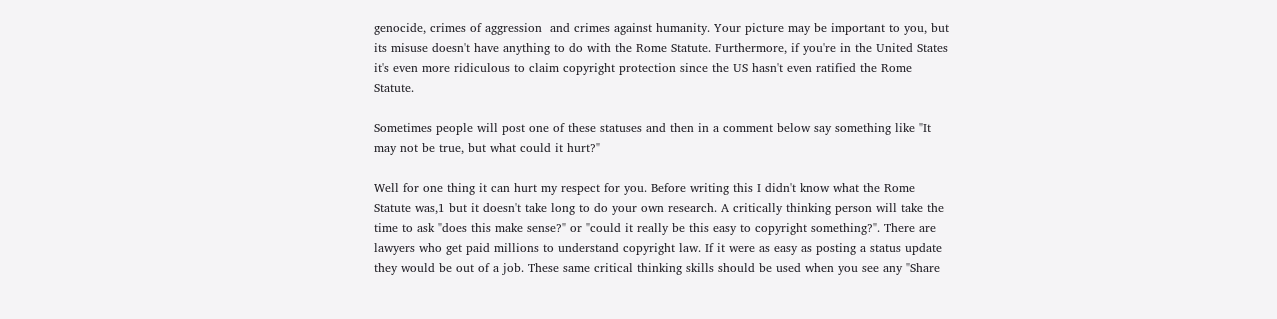genocide, crimes of aggression  and crimes against humanity. Your picture may be important to you, but its misuse doesn't have anything to do with the Rome Statute. Furthermore, if you're in the United States it's even more ridiculous to claim copyright protection since the US hasn't even ratified the Rome Statute.

Sometimes people will post one of these statuses and then in a comment below say something like "It may not be true, but what could it hurt?"

Well for one thing it can hurt my respect for you. Before writing this I didn't know what the Rome Statute was,1 but it doesn't take long to do your own research. A critically thinking person will take the time to ask "does this make sense?" or "could it really be this easy to copyright something?". There are lawyers who get paid millions to understand copyright law. If it were as easy as posting a status update they would be out of a job. These same critical thinking skills should be used when you see any "Share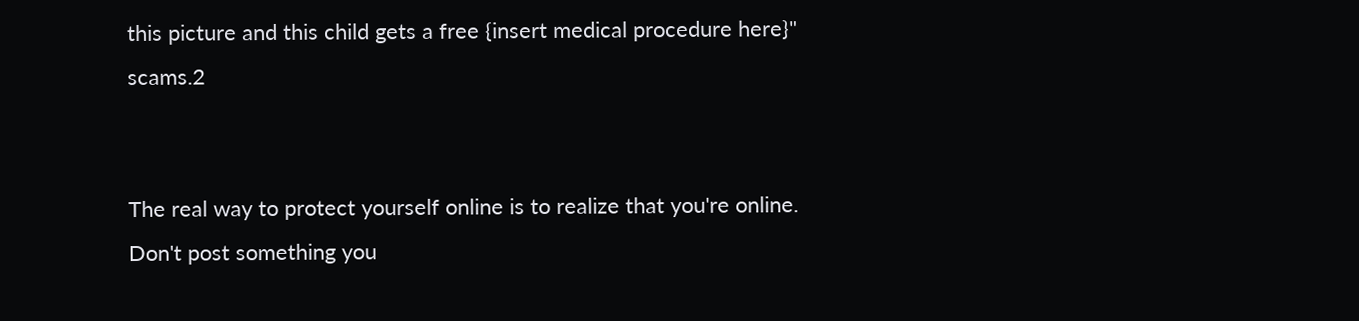this picture and this child gets a free {insert medical procedure here}" scams.2


The real way to protect yourself online is to realize that you're online. Don't post something you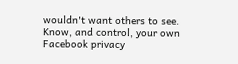wouldn't want others to see. Know, and control, your own Facebook privacy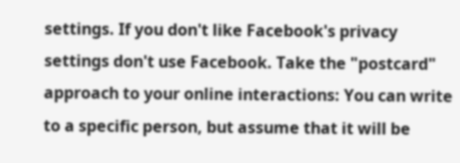settings. If you don't like Facebook's privacy settings don't use Facebook. Take the "postcard" approach to your online interactions: You can write to a specific person, but assume that it will be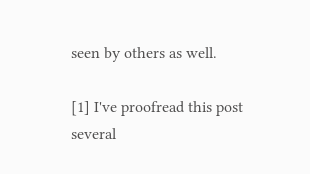seen by others as well.

[1] I've proofread this post several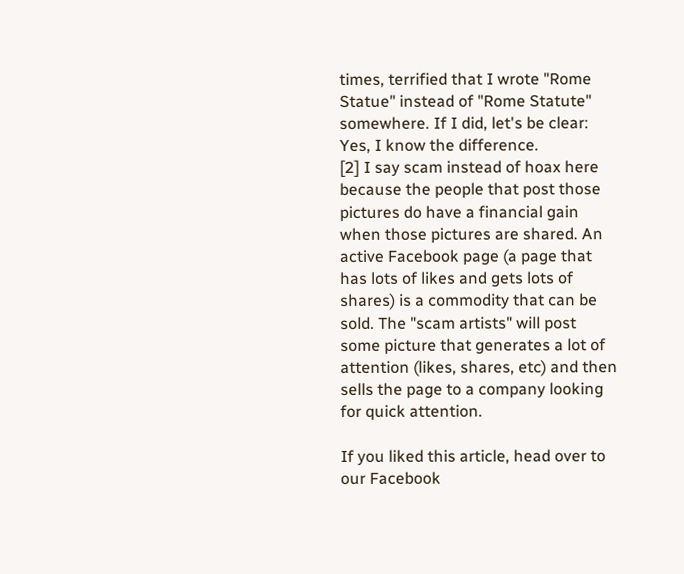times, terrified that I wrote "Rome Statue" instead of "Rome Statute" somewhere. If I did, let's be clear: Yes, I know the difference.
[2] I say scam instead of hoax here because the people that post those pictures do have a financial gain when those pictures are shared. An active Facebook page (a page that has lots of likes and gets lots of shares) is a commodity that can be sold. The "scam artists" will post some picture that generates a lot of attention (likes, shares, etc) and then sells the page to a company looking for quick attention.

If you liked this article, head over to our Facebook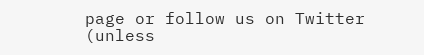page or follow us on Twitter (unless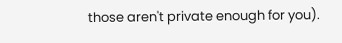those aren't private enough for you).